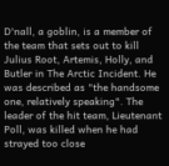D'nall, a goblin, is a member of the team that sets out to kill Julius Root, Artemis, Holly, and Butler in The Arctic Incident. He was described as "the handsome one, relatively speaking". The leader of the hit team, Lieutenant Poll, was killed when he had strayed too close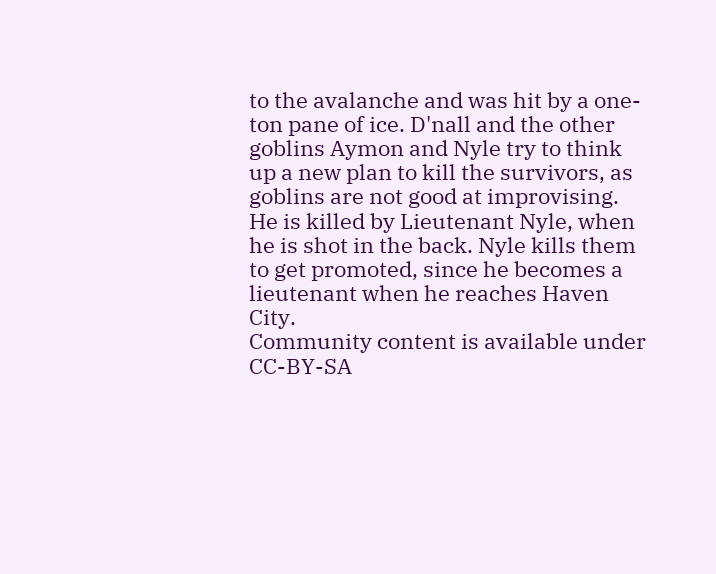to the avalanche and was hit by a one-ton pane of ice. D'nall and the other goblins Aymon and Nyle try to think up a new plan to kill the survivors, as goblins are not good at improvising. He is killed by Lieutenant Nyle, when he is shot in the back. Nyle kills them to get promoted, since he becomes a lieutenant when he reaches Haven City.
Community content is available under CC-BY-SA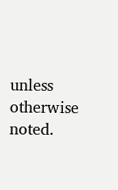unless otherwise noted.